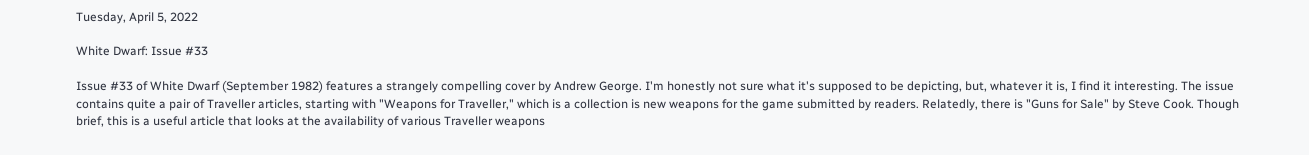Tuesday, April 5, 2022

White Dwarf: Issue #33

Issue #33 of White Dwarf (September 1982) features a strangely compelling cover by Andrew George. I'm honestly not sure what it's supposed to be depicting, but, whatever it is, I find it interesting. The issue contains quite a pair of Traveller articles, starting with "Weapons for Traveller," which is a collection is new weapons for the game submitted by readers. Relatedly, there is "Guns for Sale" by Steve Cook. Though brief, this is a useful article that looks at the availability of various Traveller weapons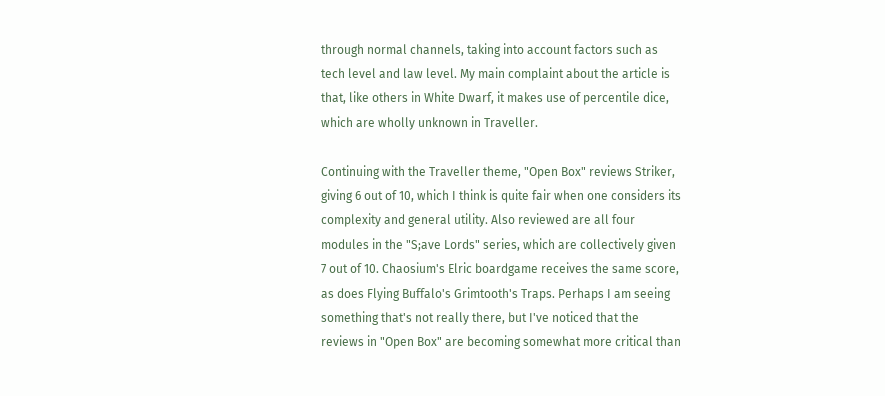through normal channels, taking into account factors such as tech level and law level. My main complaint about the article is that, like others in White Dwarf, it makes use of percentile dice, which are wholly unknown in Traveller.

Continuing with the Traveller theme, "Open Box" reviews Striker, giving 6 out of 10, which I think is quite fair when one considers its complexity and general utility. Also reviewed are all four modules in the "S;ave Lords" series, which are collectively given 7 out of 10. Chaosium's Elric boardgame receives the same score, as does Flying Buffalo's Grimtooth's Traps. Perhaps I am seeing something that's not really there, but I've noticed that the reviews in "Open Box" are becoming somewhat more critical than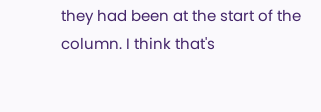they had been at the start of the column. I think that's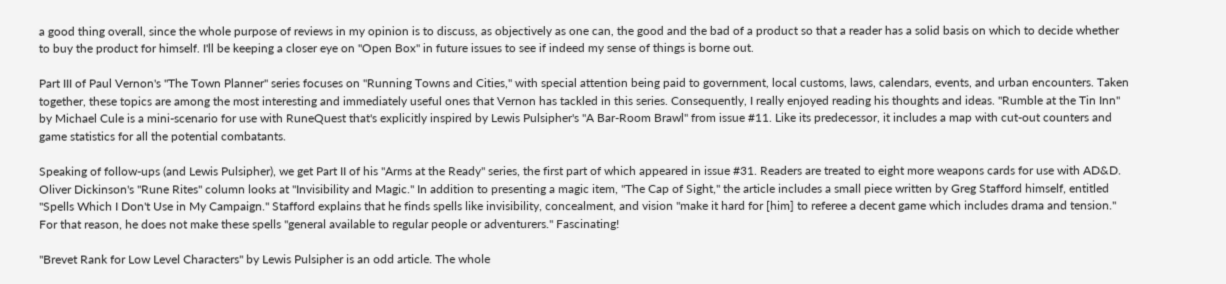a good thing overall, since the whole purpose of reviews in my opinion is to discuss, as objectively as one can, the good and the bad of a product so that a reader has a solid basis on which to decide whether to buy the product for himself. I'll be keeping a closer eye on "Open Box" in future issues to see if indeed my sense of things is borne out.

Part III of Paul Vernon's "The Town Planner" series focuses on "Running Towns and Cities," with special attention being paid to government, local customs, laws, calendars, events, and urban encounters. Taken together, these topics are among the most interesting and immediately useful ones that Vernon has tackled in this series. Consequently, I really enjoyed reading his thoughts and ideas. "Rumble at the Tin Inn" by Michael Cule is a mini-scenario for use with RuneQuest that's explicitly inspired by Lewis Pulsipher's "A Bar-Room Brawl" from issue #11. Like its predecessor, it includes a map with cut-out counters and game statistics for all the potential combatants.

Speaking of follow-ups (and Lewis Pulsipher), we get Part II of his "Arms at the Ready" series, the first part of which appeared in issue #31. Readers are treated to eight more weapons cards for use with AD&D. Oliver Dickinson's "Rune Rites" column looks at "Invisibility and Magic." In addition to presenting a magic item, "The Cap of Sight," the article includes a small piece written by Greg Stafford himself, entitled "Spells Which I Don't Use in My Campaign." Stafford explains that he finds spells like invisibility, concealment, and vision "make it hard for [him] to referee a decent game which includes drama and tension." For that reason, he does not make these spells "general available to regular people or adventurers." Fascinating!

"Brevet Rank for Low Level Characters" by Lewis Pulsipher is an odd article. The whole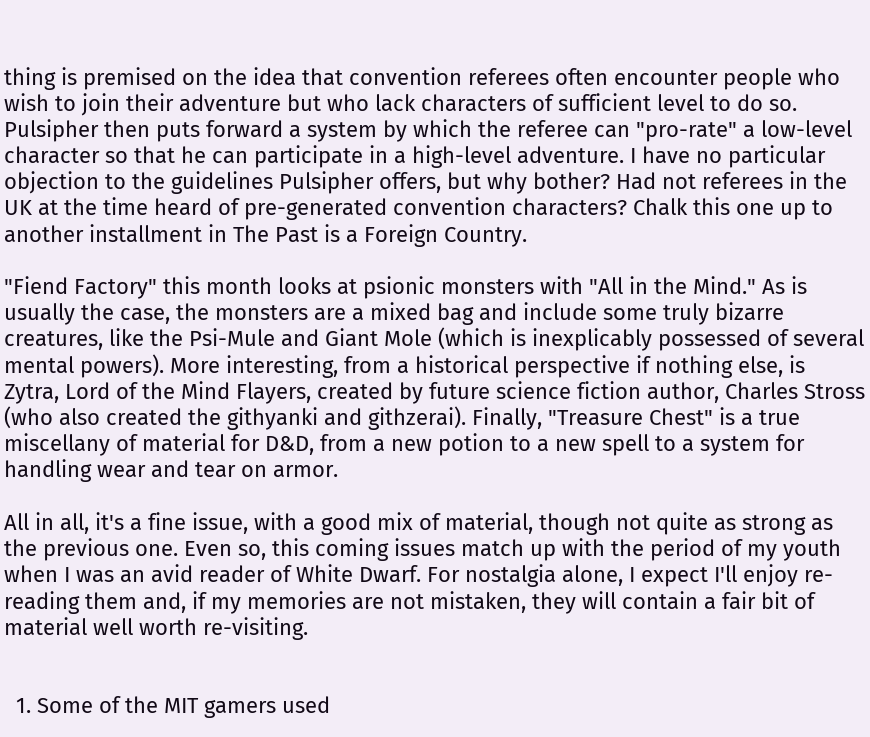thing is premised on the idea that convention referees often encounter people who wish to join their adventure but who lack characters of sufficient level to do so. Pulsipher then puts forward a system by which the referee can "pro-rate" a low-level character so that he can participate in a high-level adventure. I have no particular objection to the guidelines Pulsipher offers, but why bother? Had not referees in the UK at the time heard of pre-generated convention characters? Chalk this one up to another installment in The Past is a Foreign Country.

"Fiend Factory" this month looks at psionic monsters with "All in the Mind." As is usually the case, the monsters are a mixed bag and include some truly bizarre creatures, like the Psi-Mule and Giant Mole (which is inexplicably possessed of several mental powers). More interesting, from a historical perspective if nothing else, is Zytra, Lord of the Mind Flayers, created by future science fiction author, Charles Stross (who also created the githyanki and githzerai). Finally, "Treasure Chest" is a true miscellany of material for D&D, from a new potion to a new spell to a system for handling wear and tear on armor.

All in all, it's a fine issue, with a good mix of material, though not quite as strong as the previous one. Even so, this coming issues match up with the period of my youth when I was an avid reader of White Dwarf. For nostalgia alone, I expect I'll enjoy re-reading them and, if my memories are not mistaken, they will contain a fair bit of material well worth re-visiting.


  1. Some of the MIT gamers used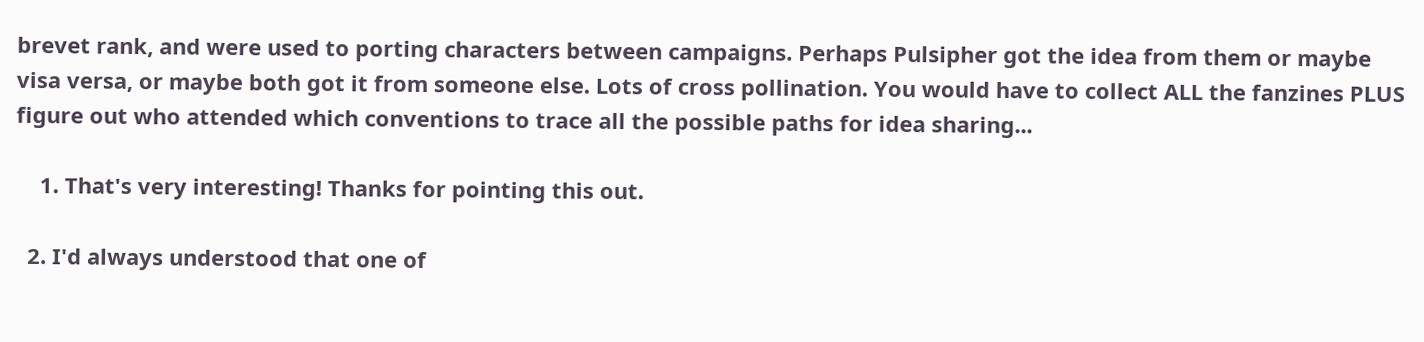brevet rank, and were used to porting characters between campaigns. Perhaps Pulsipher got the idea from them or maybe visa versa, or maybe both got it from someone else. Lots of cross pollination. You would have to collect ALL the fanzines PLUS figure out who attended which conventions to trace all the possible paths for idea sharing...

    1. That's very interesting! Thanks for pointing this out.

  2. I'd always understood that one of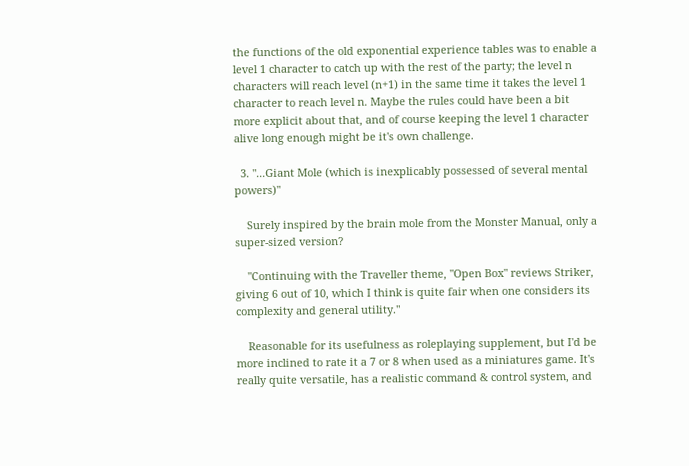the functions of the old exponential experience tables was to enable a level 1 character to catch up with the rest of the party; the level n characters will reach level (n+1) in the same time it takes the level 1 character to reach level n. Maybe the rules could have been a bit more explicit about that, and of course keeping the level 1 character alive long enough might be it's own challenge.

  3. "...Giant Mole (which is inexplicably possessed of several mental powers)"

    Surely inspired by the brain mole from the Monster Manual, only a super-sized version?

    "Continuing with the Traveller theme, "Open Box" reviews Striker, giving 6 out of 10, which I think is quite fair when one considers its complexity and general utility."

    Reasonable for its usefulness as roleplaying supplement, but I'd be more inclined to rate it a 7 or 8 when used as a miniatures game. It's really quite versatile, has a realistic command & control system, and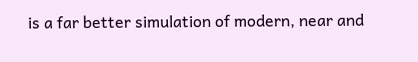is a far better simulation of modern, near and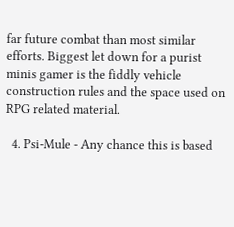far future combat than most similar efforts. Biggest let down for a purist minis gamer is the fiddly vehicle construction rules and the space used on RPG related material.

  4. Psi-Mule - Any chance this is based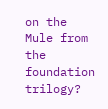on the Mule from the foundation trilogy?